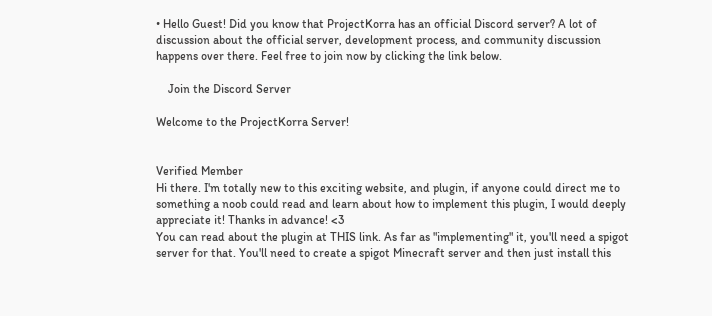• Hello Guest! Did you know that ProjectKorra has an official Discord server? A lot of discussion about the official server, development process, and community discussion happens over there. Feel free to join now by clicking the link below.

    Join the Discord Server

Welcome to the ProjectKorra Server!


Verified Member
Hi there. I'm totally new to this exciting website, and plugin, if anyone could direct me to something a noob could read and learn about how to implement this plugin, I would deeply appreciate it! Thanks in advance! <3
You can read about the plugin at THIS link. As far as "implementing" it, you'll need a spigot server for that. You'll need to create a spigot Minecraft server and then just install this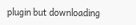plugin but downloading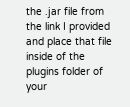the .jar file from the link I provided and place that file inside of the plugins folder of your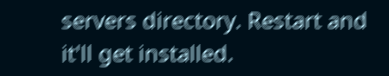servers directory. Restart and it'll get installed.